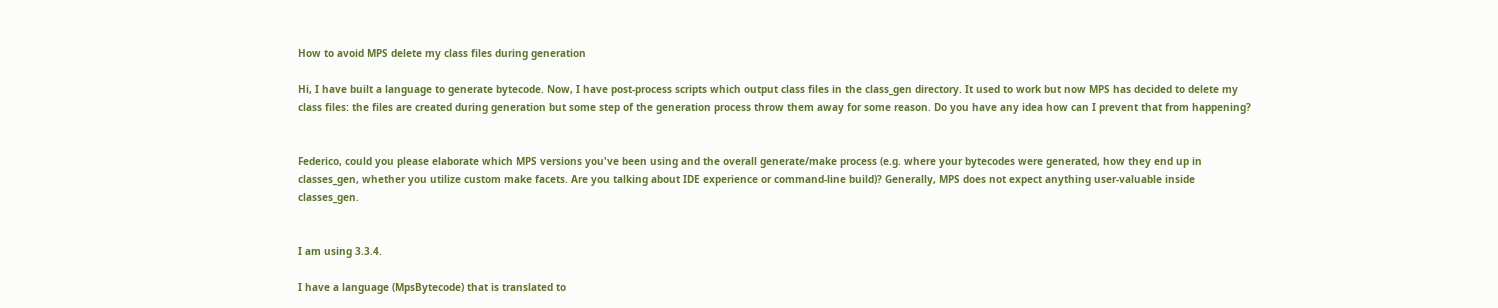How to avoid MPS delete my class files during generation

Hi, I have built a language to generate bytecode. Now, I have post-process scripts which output class files in the class_gen directory. It used to work but now MPS has decided to delete my class files: the files are created during generation but some step of the generation process throw them away for some reason. Do you have any idea how can I prevent that from happening?


Federico, could you please elaborate which MPS versions you've been using and the overall generate/make process (e.g. where your bytecodes were generated, how they end up in classes_gen, whether you utilize custom make facets. Are you talking about IDE experience or command-line build)? Generally, MPS does not expect anything user-valuable inside classes_gen.


I am using 3.3.4.

I have a language (MpsBytecode) that is translated to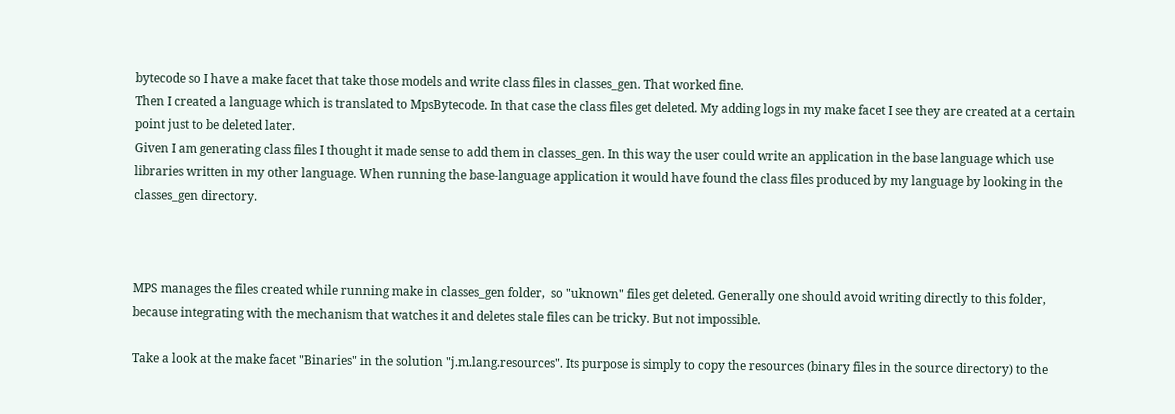bytecode so I have a make facet that take those models and write class files in classes_gen. That worked fine.
Then I created a language which is translated to MpsBytecode. In that case the class files get deleted. My adding logs in my make facet I see they are created at a certain point just to be deleted later.
Given I am generating class files I thought it made sense to add them in classes_gen. In this way the user could write an application in the base language which use libraries written in my other language. When running the base-language application it would have found the class files produced by my language by looking in the classes_gen directory.



MPS manages the files created while running make in classes_gen folder,  so "uknown" files get deleted. Generally one should avoid writing directly to this folder, because integrating with the mechanism that watches it and deletes stale files can be tricky. But not impossible.

Take a look at the make facet "Binaries" in the solution "j.m.lang.resources". Its purpose is simply to copy the resources (binary files in the source directory) to the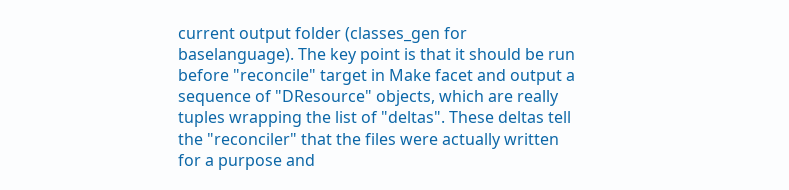current output folder (classes_gen for baselanguage). The key point is that it should be run before "reconcile" target in Make facet and output a sequence of "DResource" objects, which are really tuples wrapping the list of "deltas". These deltas tell the "reconciler" that the files were actually written for a purpose and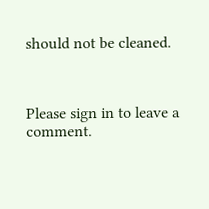should not be cleaned.



Please sign in to leave a comment.